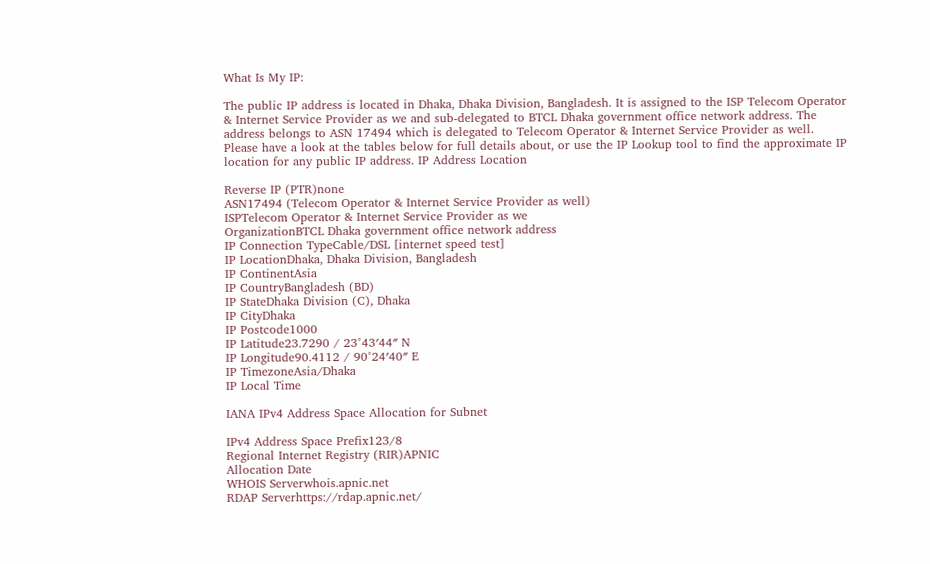What Is My IP:

The public IP address is located in Dhaka, Dhaka Division, Bangladesh. It is assigned to the ISP Telecom Operator & Internet Service Provider as we and sub-delegated to BTCL Dhaka government office network address. The address belongs to ASN 17494 which is delegated to Telecom Operator & Internet Service Provider as well.
Please have a look at the tables below for full details about, or use the IP Lookup tool to find the approximate IP location for any public IP address. IP Address Location

Reverse IP (PTR)none
ASN17494 (Telecom Operator & Internet Service Provider as well)
ISPTelecom Operator & Internet Service Provider as we
OrganizationBTCL Dhaka government office network address
IP Connection TypeCable/DSL [internet speed test]
IP LocationDhaka, Dhaka Division, Bangladesh
IP ContinentAsia
IP CountryBangladesh (BD)
IP StateDhaka Division (C), Dhaka
IP CityDhaka
IP Postcode1000
IP Latitude23.7290 / 23°43′44″ N
IP Longitude90.4112 / 90°24′40″ E
IP TimezoneAsia/Dhaka
IP Local Time

IANA IPv4 Address Space Allocation for Subnet

IPv4 Address Space Prefix123/8
Regional Internet Registry (RIR)APNIC
Allocation Date
WHOIS Serverwhois.apnic.net
RDAP Serverhttps://rdap.apnic.net/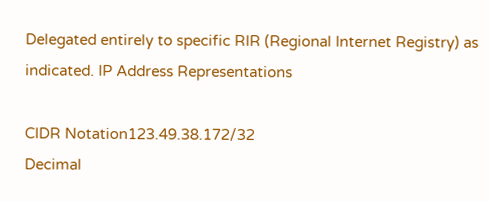Delegated entirely to specific RIR (Regional Internet Registry) as indicated. IP Address Representations

CIDR Notation123.49.38.172/32
Decimal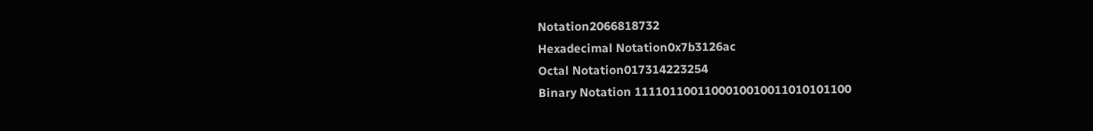Notation2066818732
Hexadecimal Notation0x7b3126ac
Octal Notation017314223254
Binary Notation 1111011001100010010011010101100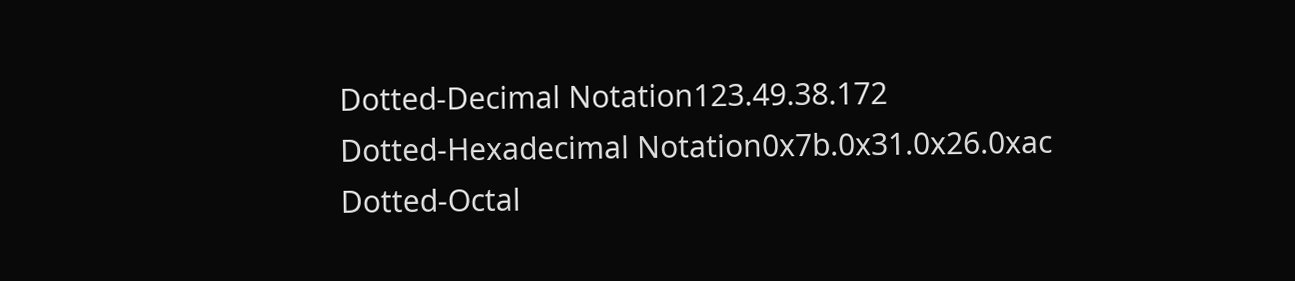Dotted-Decimal Notation123.49.38.172
Dotted-Hexadecimal Notation0x7b.0x31.0x26.0xac
Dotted-Octal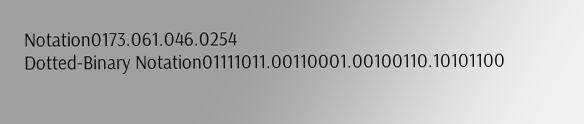Notation0173.061.046.0254
Dotted-Binary Notation01111011.00110001.00100110.10101100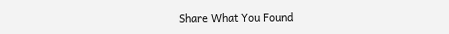Share What You Found